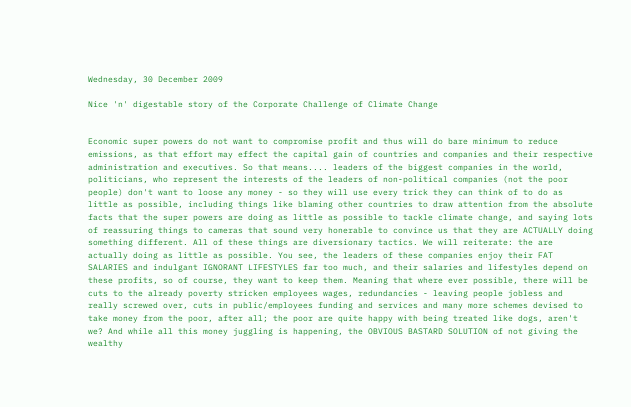Wednesday, 30 December 2009

Nice 'n' digestable story of the Corporate Challenge of Climate Change


Economic super powers do not want to compromise profit and thus will do bare minimum to reduce emissions, as that effort may effect the capital gain of countries and companies and their respective administration and executives. So that means.... leaders of the biggest companies in the world, politicians, who represent the interests of the leaders of non-political companies (not the poor people) don't want to loose any money - so they will use every trick they can think of to do as little as possible, including things like blaming other countries to draw attention from the absolute facts that the super powers are doing as little as possible to tackle climate change, and saying lots of reassuring things to cameras that sound very honerable to convince us that they are ACTUALLY doing something different. All of these things are diversionary tactics. We will reiterate: the are actually doing as little as possible. You see, the leaders of these companies enjoy their FAT SALARIES and indulgant IGNORANT LIFESTYLES far too much, and their salaries and lifestyles depend on these profits, so of course, they want to keep them. Meaning that where ever possible, there will be cuts to the already poverty stricken employees wages, redundancies - leaving people jobless and really screwed over, cuts in public/employees funding and services and many more schemes devised to take money from the poor, after all; the poor are quite happy with being treated like dogs, aren't we? And while all this money juggling is happening, the OBVIOUS BASTARD SOLUTION of not giving the wealthy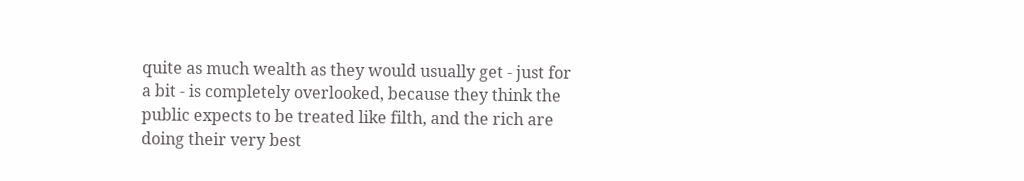quite as much wealth as they would usually get - just for a bit - is completely overlooked, because they think the public expects to be treated like filth, and the rich are doing their very best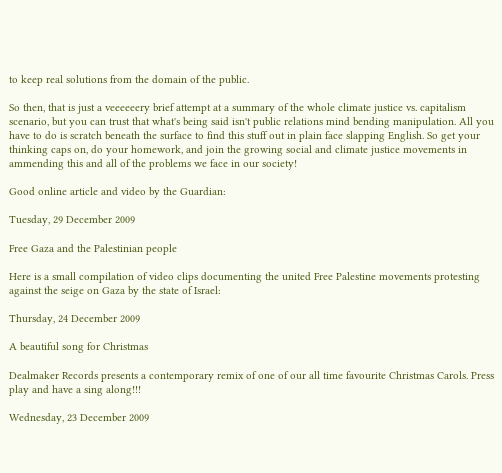to keep real solutions from the domain of the public.

So then, that is just a veeeeeery brief attempt at a summary of the whole climate justice vs. capitalism scenario, but you can trust that what's being said isn't public relations mind bending manipulation. All you have to do is scratch beneath the surface to find this stuff out in plain face slapping English. So get your thinking caps on, do your homework, and join the growing social and climate justice movements in ammending this and all of the problems we face in our society!

Good online article and video by the Guardian:

Tuesday, 29 December 2009

Free Gaza and the Palestinian people

Here is a small compilation of video clips documenting the united Free Palestine movements protesting against the seige on Gaza by the state of Israel:

Thursday, 24 December 2009

A beautiful song for Christmas

Dealmaker Records presents a contemporary remix of one of our all time favourite Christmas Carols. Press play and have a sing along!!!

Wednesday, 23 December 2009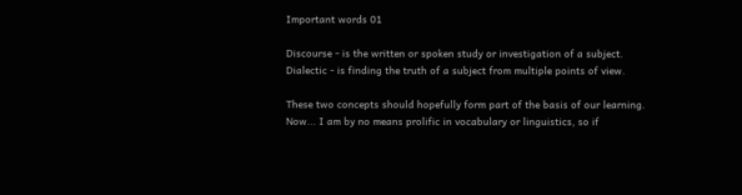Important words 01

Discourse - is the written or spoken study or investigation of a subject.
Dialectic - is finding the truth of a subject from multiple points of view.

These two concepts should hopefully form part of the basis of our learning. Now... I am by no means prolific in vocabulary or linguistics, so if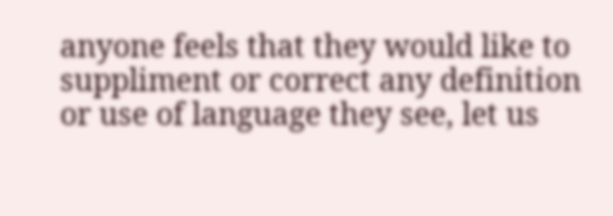anyone feels that they would like to suppliment or correct any definition or use of language they see, let us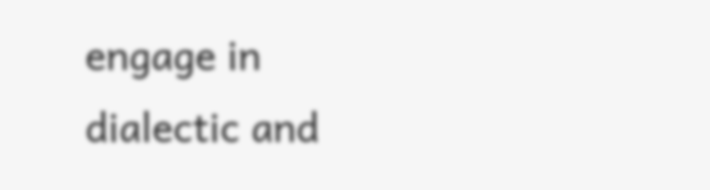engage in dialectic and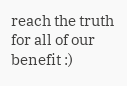reach the truth for all of our benefit :)